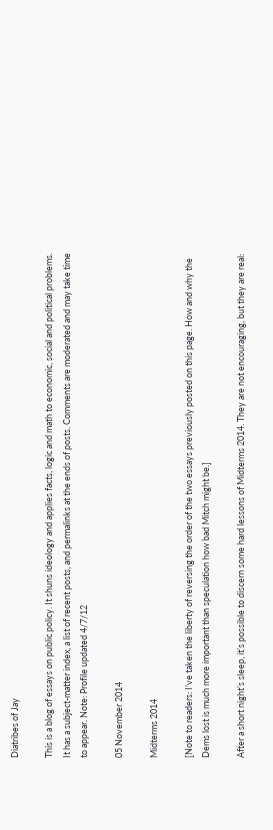Diatribes of Jay

This is a blog of essays on public policy. It shuns ideology and applies facts, logic and math to economic, social and political problems. It has a subject-matter index, a list of recent posts, and permalinks at the ends of posts. Comments are moderated and may take time to appear. Note: Profile updated 4/7/12

05 November 2014

Midterms 2014

[Note to readers: I’ve taken the liberty of reversing the order of the two essays previously posted on this page. How and why the Dems lost is much more important than speculation how bad Mitch might be.]

After a short night’s sleep, it’s possible to discern some hard lessons of Midterms 2014. They are not encouraging, but they are real: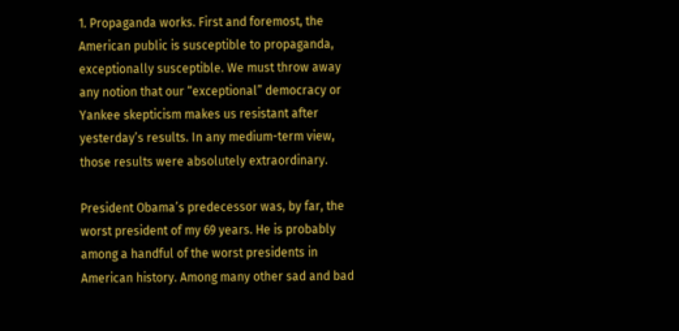1. Propaganda works. First and foremost, the American public is susceptible to propaganda, exceptionally susceptible. We must throw away any notion that our “exceptional” democracy or Yankee skepticism makes us resistant after yesterday’s results. In any medium-term view, those results were absolutely extraordinary.

President Obama’s predecessor was, by far, the worst president of my 69 years. He is probably among a handful of the worst presidents in American history. Among many other sad and bad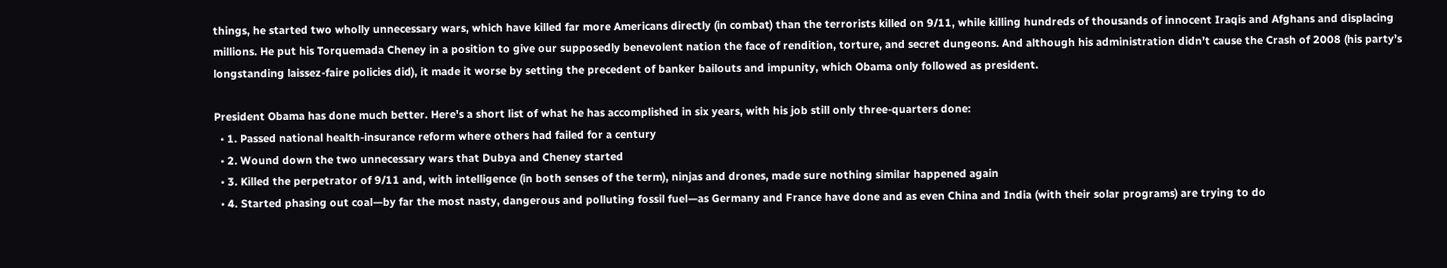things, he started two wholly unnecessary wars, which have killed far more Americans directly (in combat) than the terrorists killed on 9/11, while killing hundreds of thousands of innocent Iraqis and Afghans and displacing millions. He put his Torquemada Cheney in a position to give our supposedly benevolent nation the face of rendition, torture, and secret dungeons. And although his administration didn’t cause the Crash of 2008 (his party’s longstanding laissez-faire policies did), it made it worse by setting the precedent of banker bailouts and impunity, which Obama only followed as president.

President Obama has done much better. Here's a short list of what he has accomplished in six years, with his job still only three-quarters done:
  • 1. Passed national health-insurance reform where others had failed for a century
  • 2. Wound down the two unnecessary wars that Dubya and Cheney started
  • 3. Killed the perpetrator of 9/11 and, with intelligence (in both senses of the term), ninjas and drones, made sure nothing similar happened again
  • 4. Started phasing out coal—by far the most nasty, dangerous and polluting fossil fuel—as Germany and France have done and as even China and India (with their solar programs) are trying to do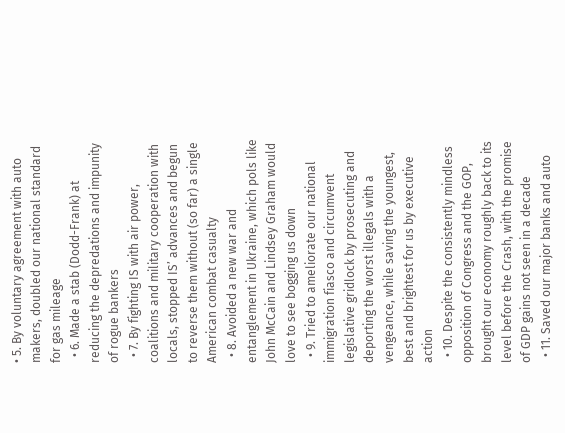• 5. By voluntary agreement with auto makers, doubled our national standard for gas mileage
  • 6. Made a stab (Dodd-Frank) at reducing the depredations and impunity of rogue bankers
  • 7. By fighting IS with air power, coalitions and military cooperation with locals, stopped IS’ advances and begun to reverse them without (so far) a single American combat casualty
  • 8. Avoided a new war and entanglement in Ukraine, which pols like John McCain and Lindsey Graham would love to see bogging us down
  • 9. Tried to ameliorate our national immigration fiasco and circumvent legislative gridlock by prosecuting and deporting the worst illegals with a vengeance, while saving the youngest, best and brightest for us by executive action
  • 10. Despite the consistently mindless opposition of Congress and the GOP, brought our economy roughly back to its level before the Crash, with the promise of GDP gains not seen in a decade
  • 11. Saved our major banks and auto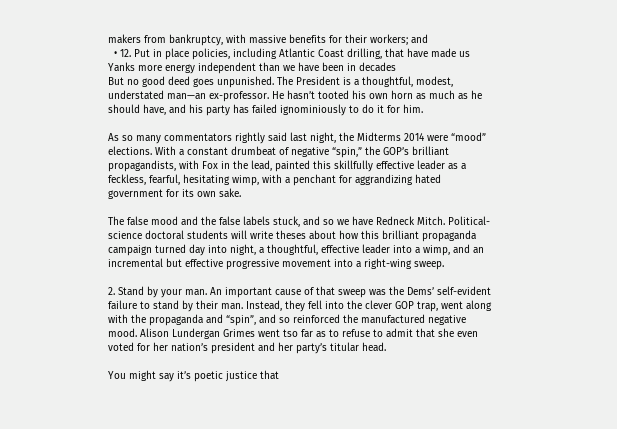makers from bankruptcy, with massive benefits for their workers; and
  • 12. Put in place policies, including Atlantic Coast drilling, that have made us Yanks more energy independent than we have been in decades
But no good deed goes unpunished. The President is a thoughtful, modest, understated man—an ex-professor. He hasn’t tooted his own horn as much as he should have, and his party has failed ignominiously to do it for him.

As so many commentators rightly said last night, the Midterms 2014 were “mood” elections. With a constant drumbeat of negative “spin,” the GOP’s brilliant propagandists, with Fox in the lead, painted this skillfully effective leader as a feckless, fearful, hesitating wimp, with a penchant for aggrandizing hated government for its own sake.

The false mood and the false labels stuck, and so we have Redneck Mitch. Political-science doctoral students will write theses about how this brilliant propaganda campaign turned day into night, a thoughtful, effective leader into a wimp, and an incremental but effective progressive movement into a right-wing sweep.

2. Stand by your man. An important cause of that sweep was the Dems’ self-evident failure to stand by their man. Instead, they fell into the clever GOP trap, went along with the propaganda and “spin”, and so reinforced the manufactured negative mood. Alison Lundergan Grimes went tso far as to refuse to admit that she even voted for her nation’s president and her party’s titular head.

You might say it’s poetic justice that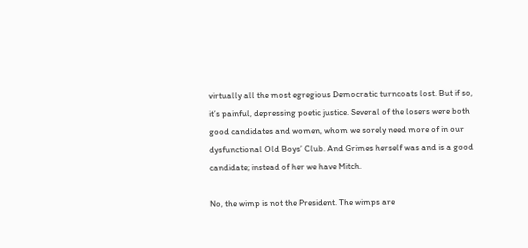virtually all the most egregious Democratic turncoats lost. But if so, it’s painful, depressing poetic justice. Several of the losers were both good candidates and women, whom we sorely need more of in our dysfunctional Old Boys’ Club. And Grimes herself was and is a good candidate; instead of her we have Mitch.

No, the wimp is not the President. The wimps are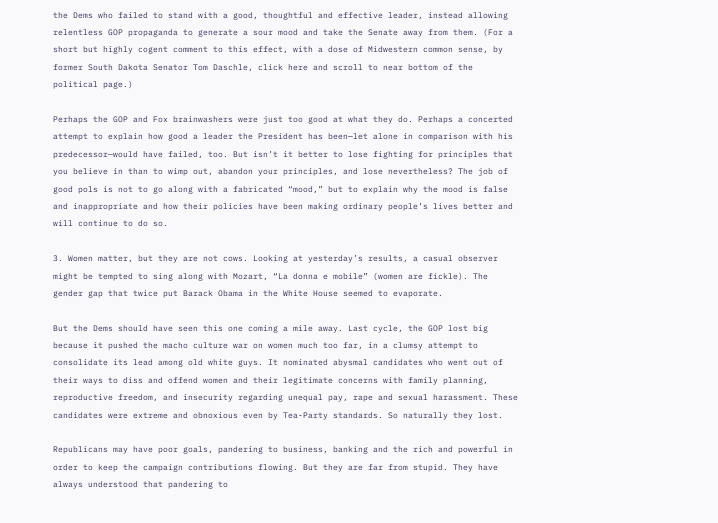the Dems who failed to stand with a good, thoughtful and effective leader, instead allowing relentless GOP propaganda to generate a sour mood and take the Senate away from them. (For a short but highly cogent comment to this effect, with a dose of Midwestern common sense, by former South Dakota Senator Tom Daschle, click here and scroll to near bottom of the political page.)

Perhaps the GOP and Fox brainwashers were just too good at what they do. Perhaps a concerted attempt to explain how good a leader the President has been—let alone in comparison with his predecessor—would have failed, too. But isn’t it better to lose fighting for principles that you believe in than to wimp out, abandon your principles, and lose nevertheless? The job of good pols is not to go along with a fabricated “mood,” but to explain why the mood is false and inappropriate and how their policies have been making ordinary people’s lives better and will continue to do so.

3. Women matter, but they are not cows. Looking at yesterday’s results, a casual observer might be tempted to sing along with Mozart, “La donna e mobile” (women are fickle). The gender gap that twice put Barack Obama in the White House seemed to evaporate.

But the Dems should have seen this one coming a mile away. Last cycle, the GOP lost big because it pushed the macho culture war on women much too far, in a clumsy attempt to consolidate its lead among old white guys. It nominated abysmal candidates who went out of their ways to diss and offend women and their legitimate concerns with family planning, reproductive freedom, and insecurity regarding unequal pay, rape and sexual harassment. These candidates were extreme and obnoxious even by Tea-Party standards. So naturally they lost.

Republicans may have poor goals, pandering to business, banking and the rich and powerful in order to keep the campaign contributions flowing. But they are far from stupid. They have always understood that pandering to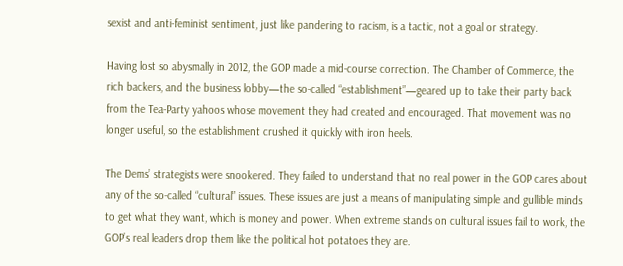sexist and anti-feminist sentiment, just like pandering to racism, is a tactic, not a goal or strategy.

Having lost so abysmally in 2012, the GOP made a mid-course correction. The Chamber of Commerce, the rich backers, and the business lobby—the so-called “establishment”—geared up to take their party back from the Tea-Party yahoos whose movement they had created and encouraged. That movement was no longer useful, so the establishment crushed it quickly with iron heels.

The Dems’ strategists were snookered. They failed to understand that no real power in the GOP cares about any of the so-called “cultural” issues. These issues are just a means of manipulating simple and gullible minds to get what they want, which is money and power. When extreme stands on cultural issues fail to work, the GOP’s real leaders drop them like the political hot potatoes they are.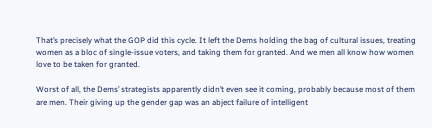That’s precisely what the GOP did this cycle. It left the Dems holding the bag of cultural issues, treating women as a bloc of single-issue voters, and taking them for granted. And we men all know how women love to be taken for granted.

Worst of all, the Dems’ strategists apparently didn’t even see it coming, probably because most of them are men. Their giving up the gender gap was an abject failure of intelligent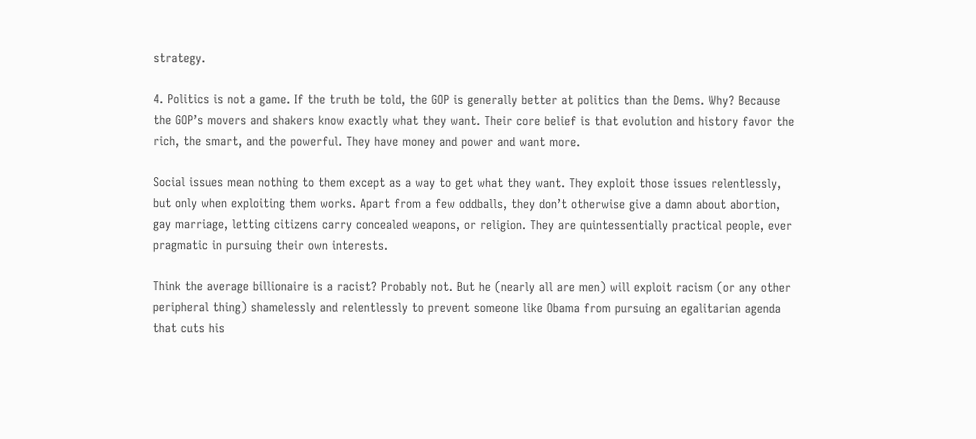strategy.

4. Politics is not a game. If the truth be told, the GOP is generally better at politics than the Dems. Why? Because the GOP’s movers and shakers know exactly what they want. Their core belief is that evolution and history favor the rich, the smart, and the powerful. They have money and power and want more.

Social issues mean nothing to them except as a way to get what they want. They exploit those issues relentlessly, but only when exploiting them works. Apart from a few oddballs, they don’t otherwise give a damn about abortion, gay marriage, letting citizens carry concealed weapons, or religion. They are quintessentially practical people, ever pragmatic in pursuing their own interests.

Think the average billionaire is a racist? Probably not. But he (nearly all are men) will exploit racism (or any other peripheral thing) shamelessly and relentlessly to prevent someone like Obama from pursuing an egalitarian agenda that cuts his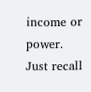income or power. Just recall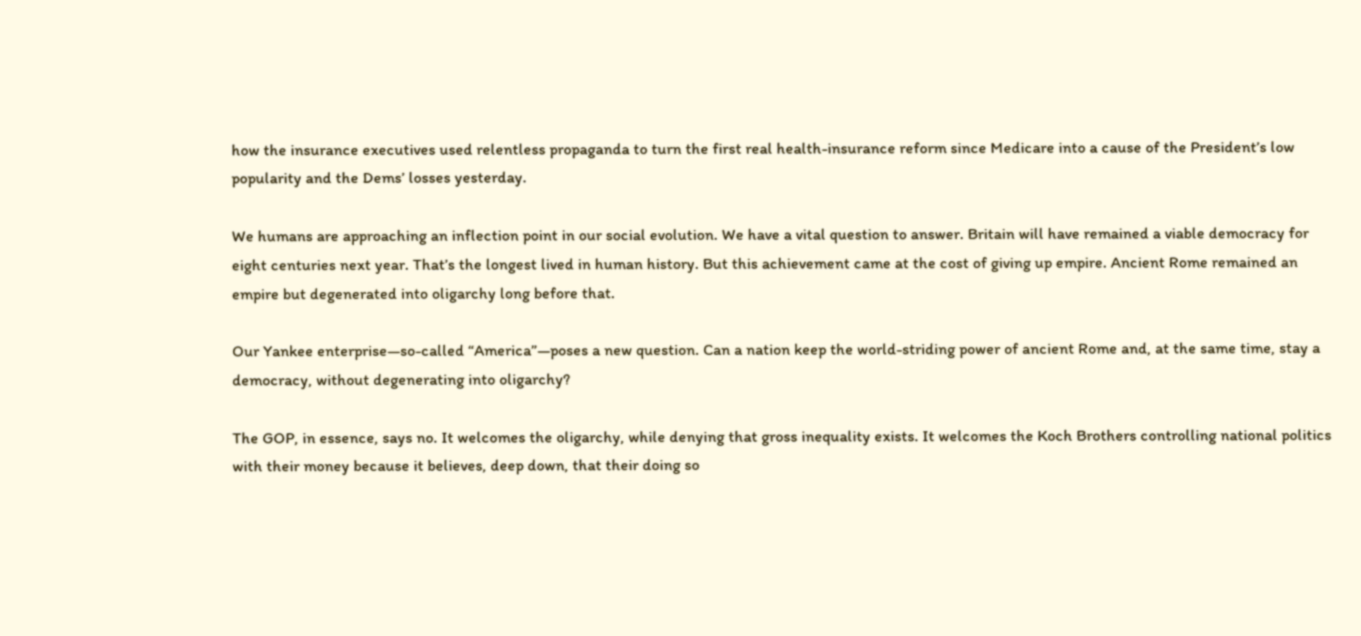how the insurance executives used relentless propaganda to turn the first real health-insurance reform since Medicare into a cause of the President’s low popularity and the Dems’ losses yesterday.

We humans are approaching an inflection point in our social evolution. We have a vital question to answer. Britain will have remained a viable democracy for eight centuries next year. That’s the longest lived in human history. But this achievement came at the cost of giving up empire. Ancient Rome remained an empire but degenerated into oligarchy long before that.

Our Yankee enterprise—so-called “America”—poses a new question. Can a nation keep the world-striding power of ancient Rome and, at the same time, stay a democracy, without degenerating into oligarchy?

The GOP, in essence, says no. It welcomes the oligarchy, while denying that gross inequality exists. It welcomes the Koch Brothers controlling national politics with their money because it believes, deep down, that their doing so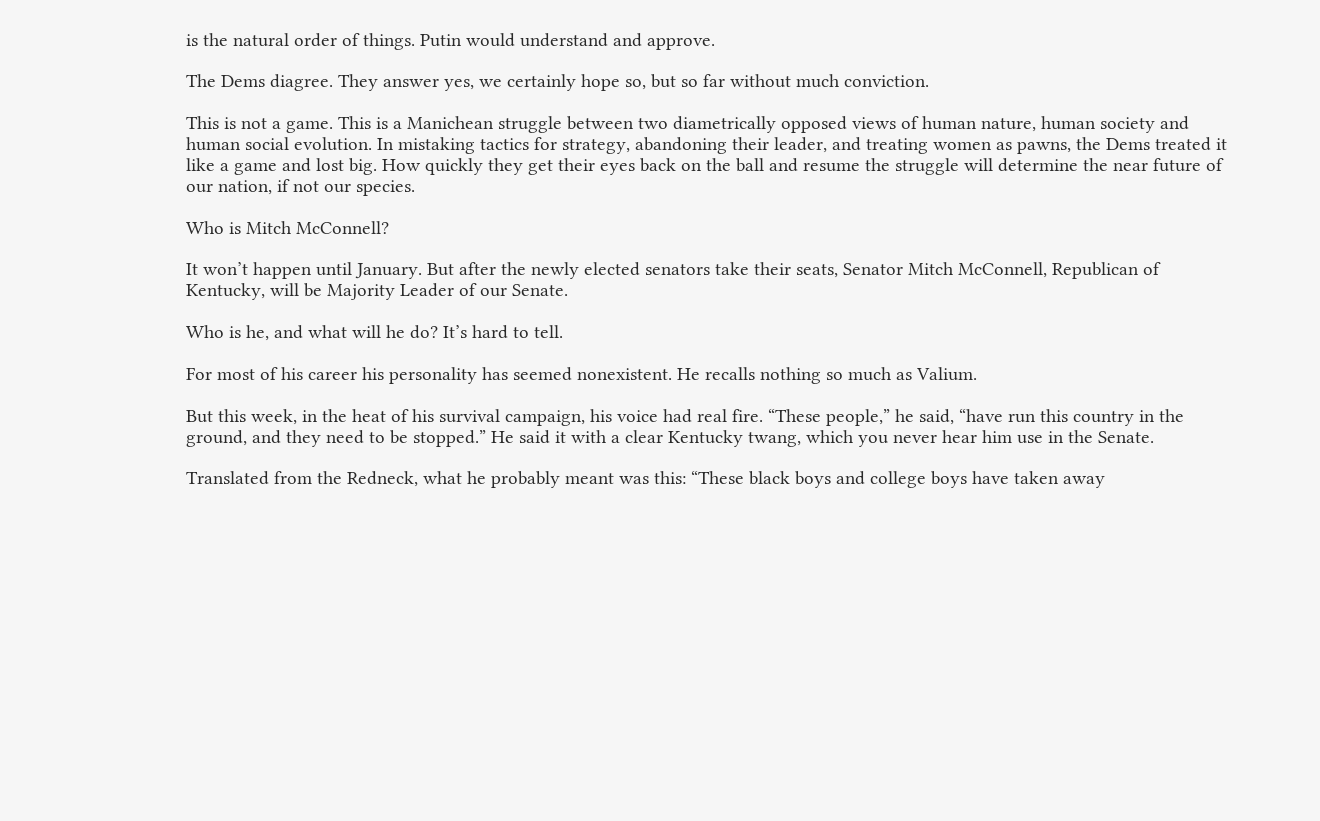is the natural order of things. Putin would understand and approve.

The Dems diagree. They answer yes, we certainly hope so, but so far without much conviction.

This is not a game. This is a Manichean struggle between two diametrically opposed views of human nature, human society and human social evolution. In mistaking tactics for strategy, abandoning their leader, and treating women as pawns, the Dems treated it like a game and lost big. How quickly they get their eyes back on the ball and resume the struggle will determine the near future of our nation, if not our species.

Who is Mitch McConnell?

It won’t happen until January. But after the newly elected senators take their seats, Senator Mitch McConnell, Republican of Kentucky, will be Majority Leader of our Senate.

Who is he, and what will he do? It’s hard to tell.

For most of his career his personality has seemed nonexistent. He recalls nothing so much as Valium.

But this week, in the heat of his survival campaign, his voice had real fire. “These people,” he said, “have run this country in the ground, and they need to be stopped.” He said it with a clear Kentucky twang, which you never hear him use in the Senate.

Translated from the Redneck, what he probably meant was this: “These black boys and college boys have taken away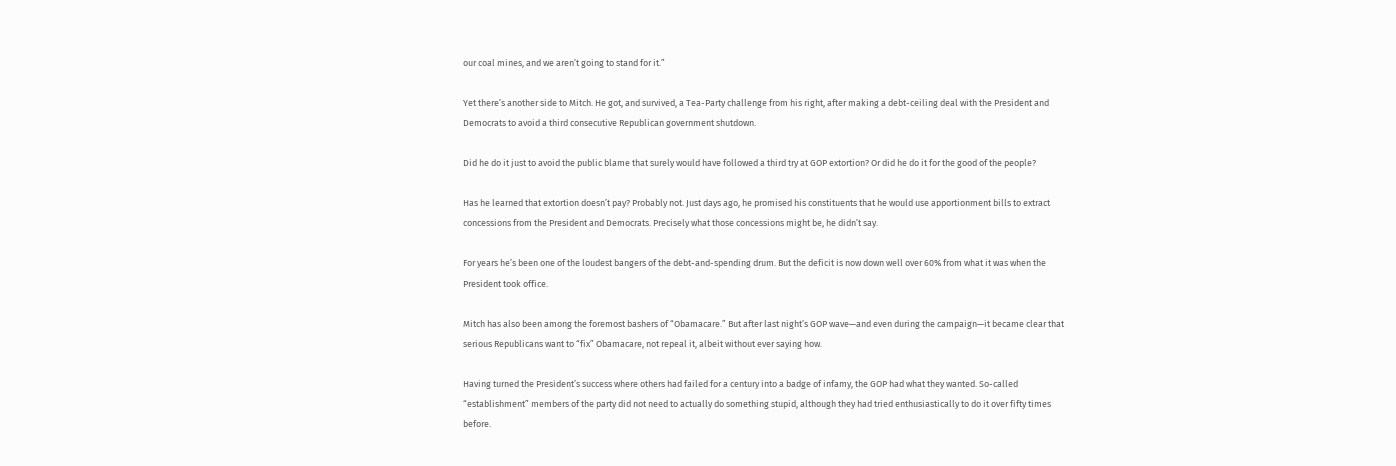our coal mines, and we aren’t going to stand for it.”

Yet there’s another side to Mitch. He got, and survived, a Tea-Party challenge from his right, after making a debt-ceiling deal with the President and Democrats to avoid a third consecutive Republican government shutdown.

Did he do it just to avoid the public blame that surely would have followed a third try at GOP extortion? Or did he do it for the good of the people?

Has he learned that extortion doesn’t pay? Probably not. Just days ago, he promised his constituents that he would use apportionment bills to extract concessions from the President and Democrats. Precisely what those concessions might be, he didn’t say.

For years he’s been one of the loudest bangers of the debt-and-spending drum. But the deficit is now down well over 60% from what it was when the President took office.

Mitch has also been among the foremost bashers of “Obamacare.” But after last night’s GOP wave—and even during the campaign—it became clear that serious Republicans want to “fix” Obamacare, not repeal it, albeit without ever saying how.

Having turned the President’s success where others had failed for a century into a badge of infamy, the GOP had what they wanted. So-called “establishment” members of the party did not need to actually do something stupid, although they had tried enthusiastically to do it over fifty times before.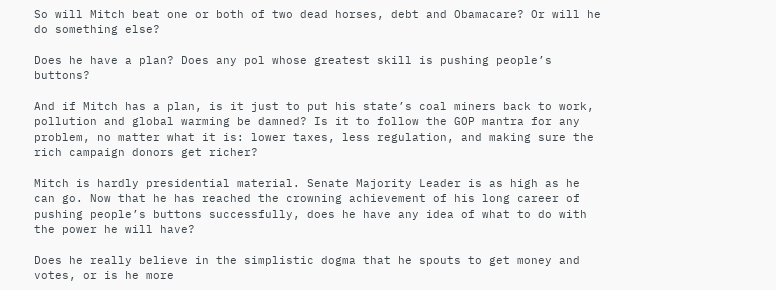So will Mitch beat one or both of two dead horses, debt and Obamacare? Or will he do something else?

Does he have a plan? Does any pol whose greatest skill is pushing people’s buttons?

And if Mitch has a plan, is it just to put his state’s coal miners back to work, pollution and global warming be damned? Is it to follow the GOP mantra for any problem, no matter what it is: lower taxes, less regulation, and making sure the rich campaign donors get richer?

Mitch is hardly presidential material. Senate Majority Leader is as high as he can go. Now that he has reached the crowning achievement of his long career of pushing people’s buttons successfully, does he have any idea of what to do with the power he will have?

Does he really believe in the simplistic dogma that he spouts to get money and votes, or is he more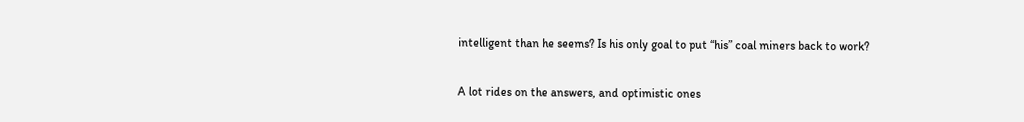intelligent than he seems? Is his only goal to put “his” coal miners back to work?

A lot rides on the answers, and optimistic ones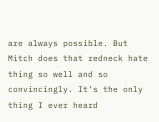are always possible. But Mitch does that redneck hate thing so well and so convincingly. It’s the only thing I ever heard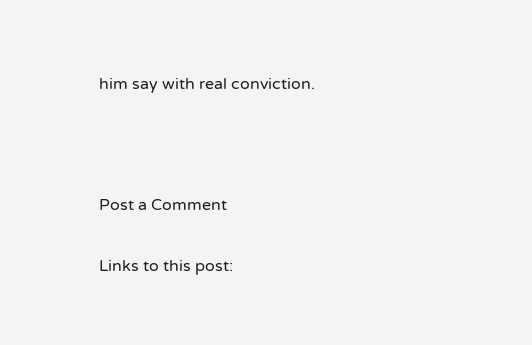him say with real conviction.



Post a Comment

Links to this post: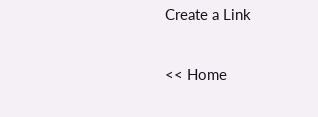Create a Link

<< Home